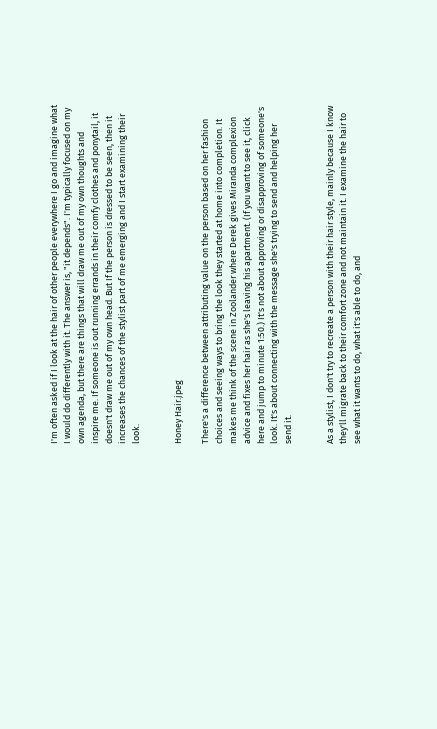I'm often asked if I look at the hair of other people everywhere I go and imagine what I would do differently with it. The answer is, "it depends". I'm typically focused on my own agenda, but there are things that will draw me out of my own thoughts and inspire me. If someone is out running errands in their comfy clothes and ponytail, it doesn't draw me out of my own head. But If the person is dressed to be seen, then it increases the chances of the stylist part of me emerging and I start examining their look.


Honey Hair.jpeg

There's a difference between attributing value on the person based on her fashion choices and seeing ways to bring the look they started at home into completion. It makes me think of the scene in Zoolander where Derek gives Miranda complexion advice and fixes her hair as she's leaving his apartment. (If you want to see it, click here and jump to minute 1:50.) It's not about approving or disapproving of someone's look. It's about connecting with the message she's trying to send and helping her send it.


As a stylist, I don't try to recreate a person with their hair style, mainly because I know they'll migrate back to their comfort zone and not maintain it. I examine the hair to see what it wants to do, what it's able to do, and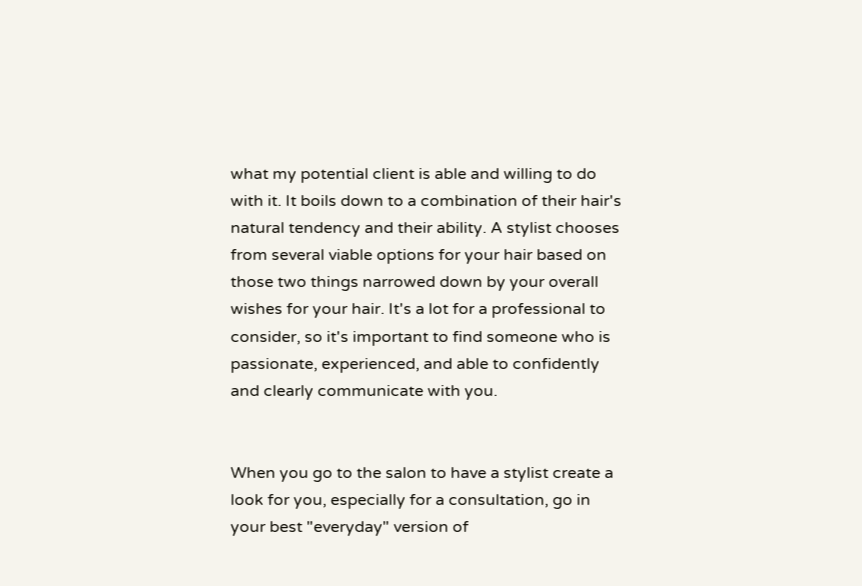what my potential client is able and willing to do with it. It boils down to a combination of their hair's natural tendency and their ability. A stylist chooses from several viable options for your hair based on those two things narrowed down by your overall wishes for your hair. It's a lot for a professional to consider, so it's important to find someone who is passionate, experienced, and able to confidently and clearly communicate with you.


When you go to the salon to have a stylist create a look for you, especially for a consultation, go in your best "everyday" version of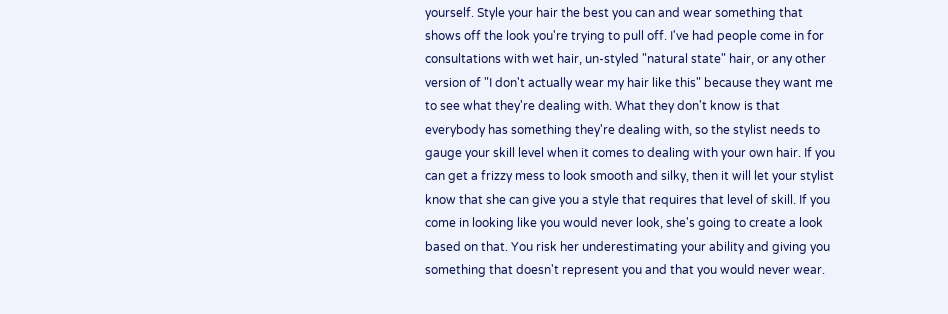yourself. Style your hair the best you can and wear something that shows off the look you're trying to pull off. I've had people come in for consultations with wet hair, un-styled "natural state" hair, or any other version of "I don't actually wear my hair like this" because they want me to see what they're dealing with. What they don't know is that everybody has something they're dealing with, so the stylist needs to gauge your skill level when it comes to dealing with your own hair. If you can get a frizzy mess to look smooth and silky, then it will let your stylist know that she can give you a style that requires that level of skill. If you come in looking like you would never look, she's going to create a look based on that. You risk her underestimating your ability and giving you something that doesn't represent you and that you would never wear.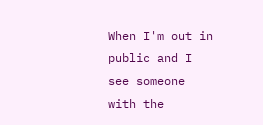When I'm out in public and I see someone with the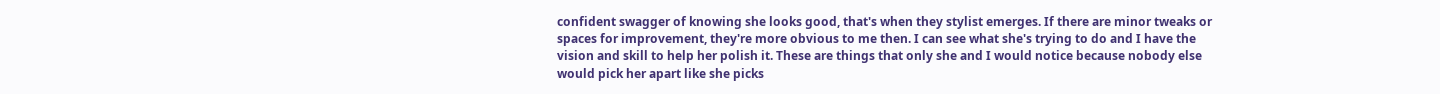confident swagger of knowing she looks good, that's when they stylist emerges. If there are minor tweaks or spaces for improvement, they're more obvious to me then. I can see what she's trying to do and I have the vision and skill to help her polish it. These are things that only she and I would notice because nobody else would pick her apart like she picks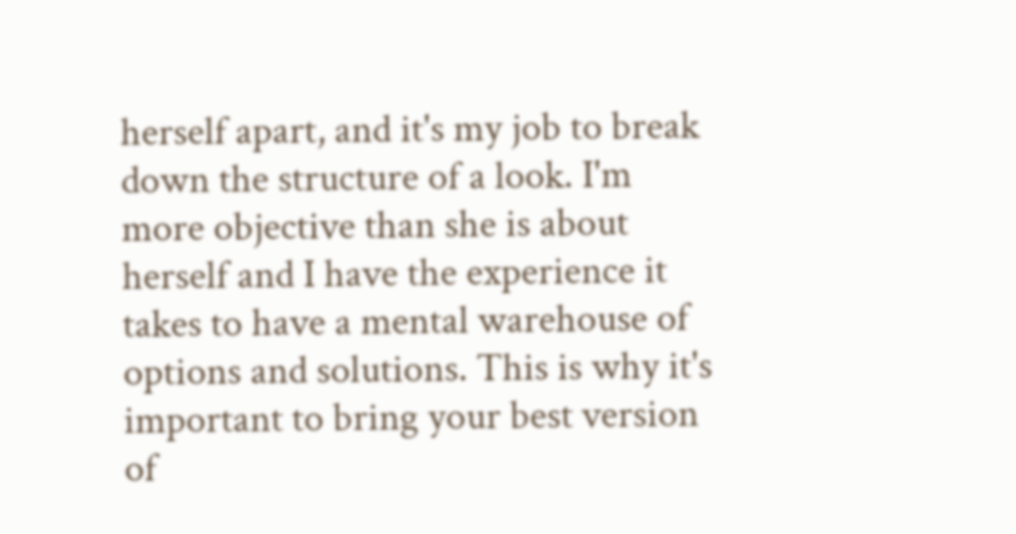herself apart, and it's my job to break down the structure of a look. I'm more objective than she is about herself and I have the experience it takes to have a mental warehouse of options and solutions. This is why it's important to bring your best version of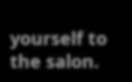yourself to the salon.